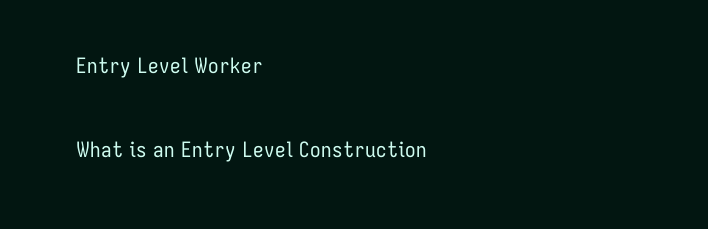Entry Level Worker

What is an Entry Level Construction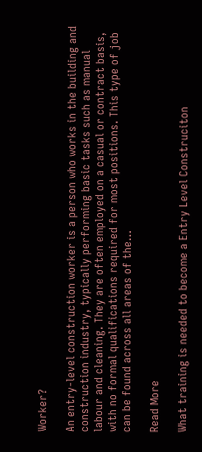Worker?

An entry-level construction worker is a person who works in the building and construction industry, typically performing basic tasks such as manual labour and cleaning. They are often employed on a casual or contract basis, with no formal qualifications required for most positions. This type of job can be found across all areas of the…

Read More

What training is needed to become a Entry Level Construciton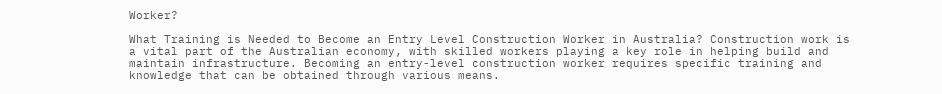Worker?

What Training is Needed to Become an Entry Level Construction Worker in Australia? Construction work is a vital part of the Australian economy, with skilled workers playing a key role in helping build and maintain infrastructure. Becoming an entry-level construction worker requires specific training and knowledge that can be obtained through various means.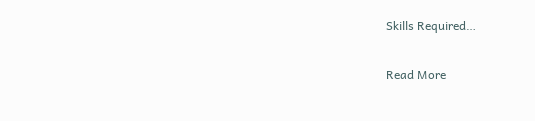Skills Required…

Read More